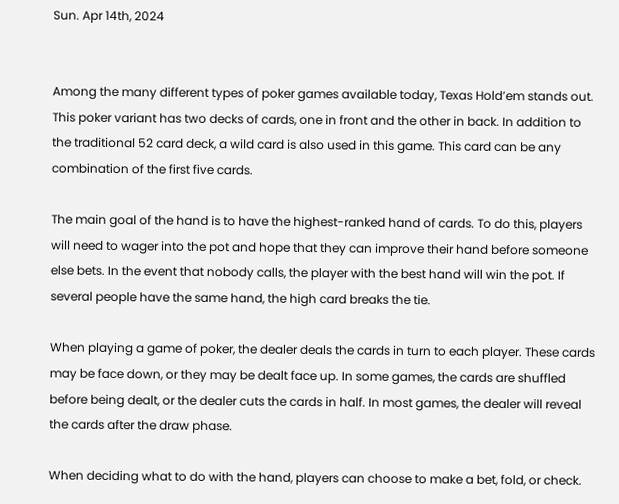Sun. Apr 14th, 2024


Among the many different types of poker games available today, Texas Hold’em stands out. This poker variant has two decks of cards, one in front and the other in back. In addition to the traditional 52 card deck, a wild card is also used in this game. This card can be any combination of the first five cards.

The main goal of the hand is to have the highest-ranked hand of cards. To do this, players will need to wager into the pot and hope that they can improve their hand before someone else bets. In the event that nobody calls, the player with the best hand will win the pot. If several people have the same hand, the high card breaks the tie.

When playing a game of poker, the dealer deals the cards in turn to each player. These cards may be face down, or they may be dealt face up. In some games, the cards are shuffled before being dealt, or the dealer cuts the cards in half. In most games, the dealer will reveal the cards after the draw phase.

When deciding what to do with the hand, players can choose to make a bet, fold, or check.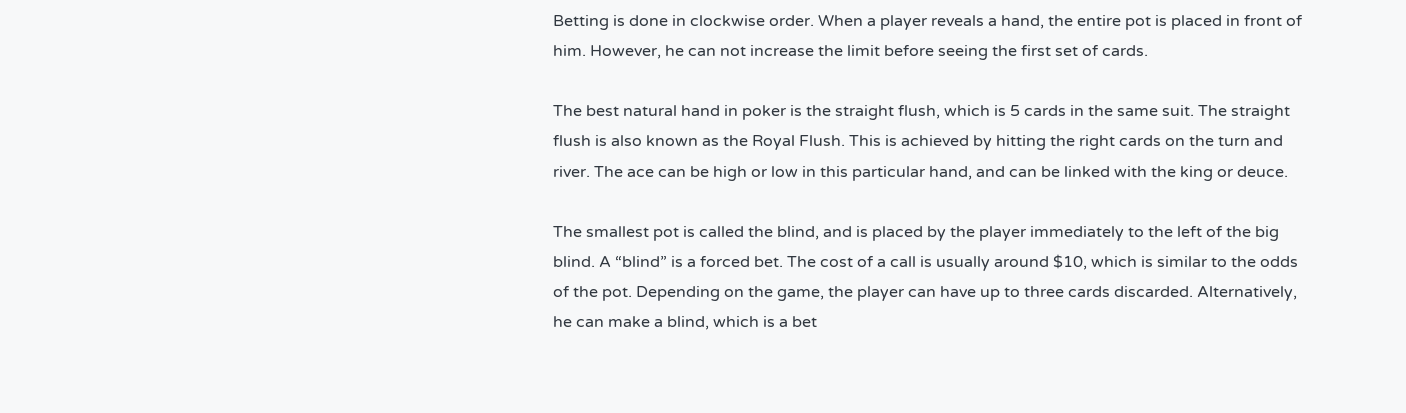Betting is done in clockwise order. When a player reveals a hand, the entire pot is placed in front of him. However, he can not increase the limit before seeing the first set of cards.

The best natural hand in poker is the straight flush, which is 5 cards in the same suit. The straight flush is also known as the Royal Flush. This is achieved by hitting the right cards on the turn and river. The ace can be high or low in this particular hand, and can be linked with the king or deuce.

The smallest pot is called the blind, and is placed by the player immediately to the left of the big blind. A “blind” is a forced bet. The cost of a call is usually around $10, which is similar to the odds of the pot. Depending on the game, the player can have up to three cards discarded. Alternatively, he can make a blind, which is a bet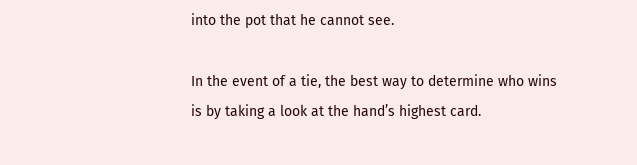into the pot that he cannot see.

In the event of a tie, the best way to determine who wins is by taking a look at the hand’s highest card.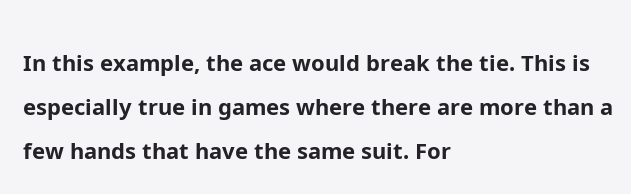In this example, the ace would break the tie. This is especially true in games where there are more than a few hands that have the same suit. For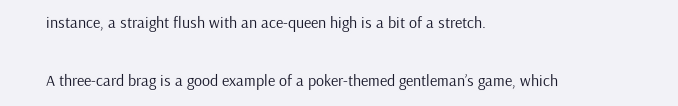instance, a straight flush with an ace-queen high is a bit of a stretch.

A three-card brag is a good example of a poker-themed gentleman’s game, which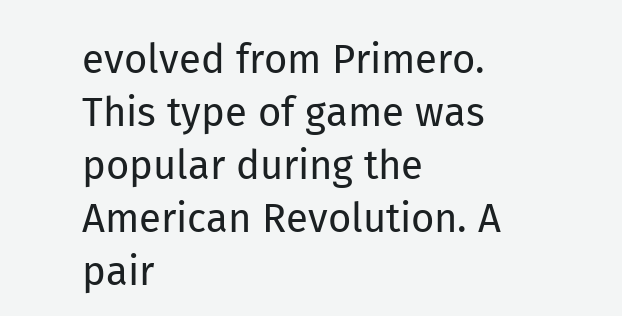evolved from Primero. This type of game was popular during the American Revolution. A pair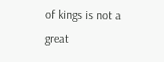of kings is not a great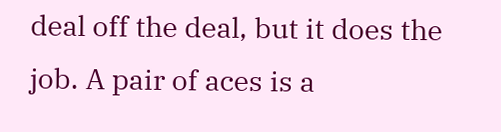deal off the deal, but it does the job. A pair of aces is a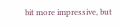bit more impressive, but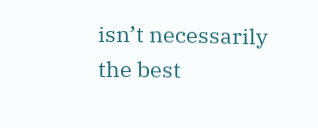isn’t necessarily the best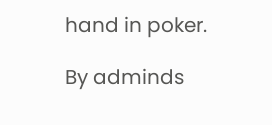hand in poker.

By adminds